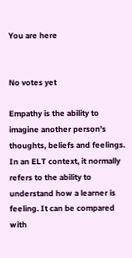You are here


No votes yet

Empathy is the ability to imagine another person's thoughts, beliefs and feelings. In an ELT context, it normally refers to the ability to understand how a learner is feeling. It can be compared with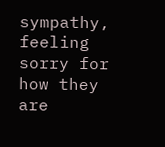sympathy, feeling sorry for how they are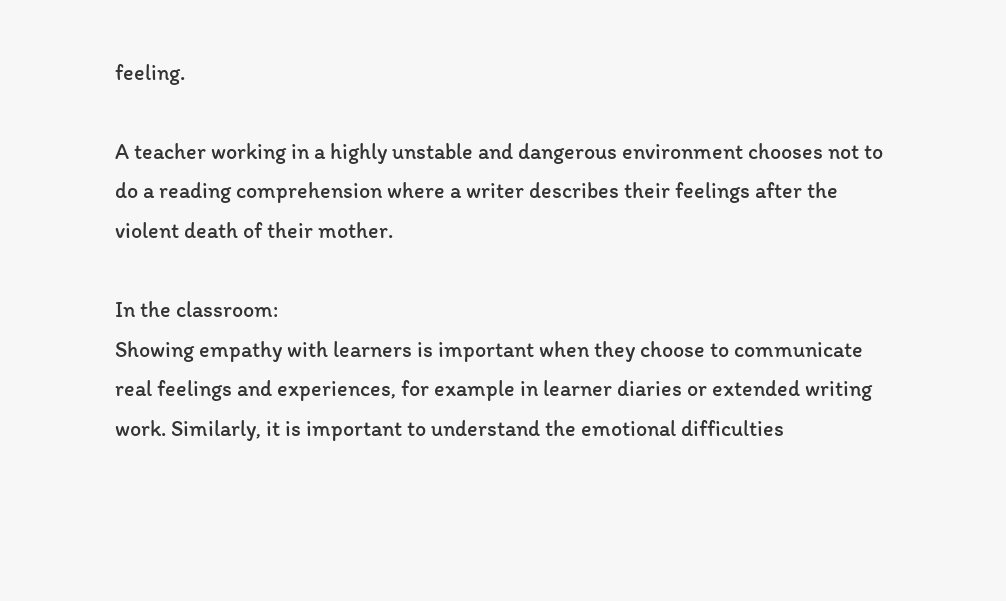feeling.

A teacher working in a highly unstable and dangerous environment chooses not to do a reading comprehension where a writer describes their feelings after the violent death of their mother.

In the classroom:
Showing empathy with learners is important when they choose to communicate real feelings and experiences, for example in learner diaries or extended writing work. Similarly, it is important to understand the emotional difficulties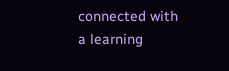connected with a learning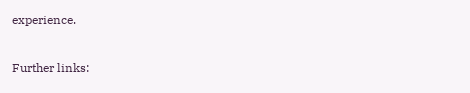experience.

Further links: